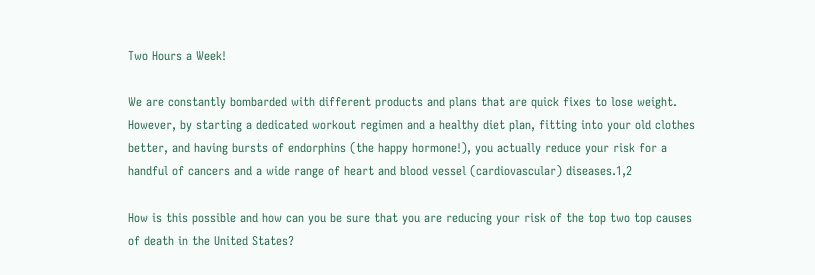Two Hours a Week!

We are constantly bombarded with different products and plans that are quick fixes to lose weight. However, by starting a dedicated workout regimen and a healthy diet plan, fitting into your old clothes better, and having bursts of endorphins (the happy hormone!), you actually reduce your risk for a handful of cancers and a wide range of heart and blood vessel (cardiovascular) diseases.1,2

How is this possible and how can you be sure that you are reducing your risk of the top two top causes of death in the United States?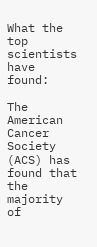What the top scientists have found:

The American Cancer Society (ACS) has found that the majority of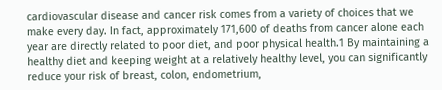cardiovascular disease and cancer risk comes from a variety of choices that we make every day. In fact, approximately 171,600 of deaths from cancer alone each year are directly related to poor diet, and poor physical health.1 By maintaining a healthy diet and keeping weight at a relatively healthy level, you can significantly reduce your risk of breast, colon, endometrium,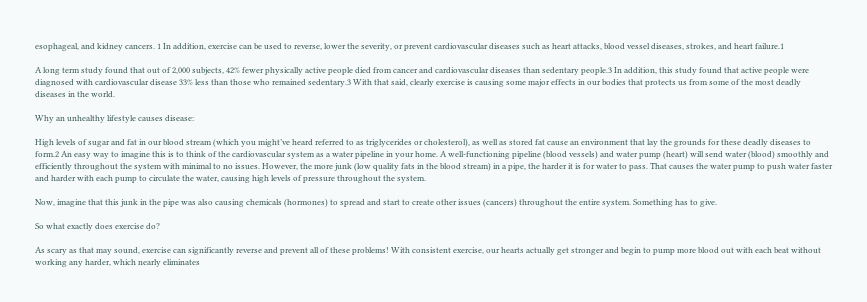esophageal, and kidney cancers. 1 In addition, exercise can be used to reverse, lower the severity, or prevent cardiovascular diseases such as heart attacks, blood vessel diseases, strokes, and heart failure.1

A long term study found that out of 2,000 subjects, 42% fewer physically active people died from cancer and cardiovascular diseases than sedentary people.3 In addition, this study found that active people were diagnosed with cardiovascular disease 33% less than those who remained sedentary.3 With that said, clearly exercise is causing some major effects in our bodies that protects us from some of the most deadly diseases in the world.

Why an unhealthy lifestyle causes disease:

High levels of sugar and fat in our blood stream (which you might’ve heard referred to as triglycerides or cholesterol), as well as stored fat cause an environment that lay the grounds for these deadly diseases to form.2 An easy way to imagine this is to think of the cardiovascular system as a water pipeline in your home. A well-functioning pipeline (blood vessels) and water pump (heart) will send water (blood) smoothly and efficiently throughout the system with minimal to no issues. However, the more junk (low quality fats in the blood stream) in a pipe, the harder it is for water to pass. That causes the water pump to push water faster and harder with each pump to circulate the water, causing high levels of pressure throughout the system.

Now, imagine that this junk in the pipe was also causing chemicals (hormones) to spread and start to create other issues (cancers) throughout the entire system. Something has to give.

So what exactly does exercise do?

As scary as that may sound, exercise can significantly reverse and prevent all of these problems! With consistent exercise, our hearts actually get stronger and begin to pump more blood out with each beat without working any harder, which nearly eliminates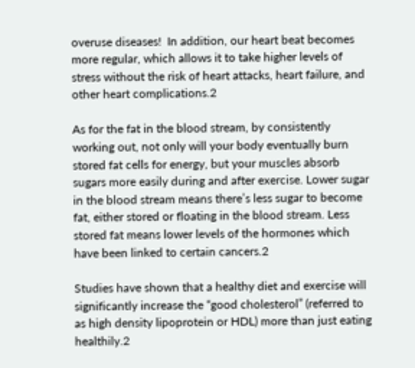overuse diseases!  In addition, our heart beat becomes more regular, which allows it to take higher levels of stress without the risk of heart attacks, heart failure, and other heart complications.2

As for the fat in the blood stream, by consistently working out, not only will your body eventually burn stored fat cells for energy, but your muscles absorb sugars more easily during and after exercise. Lower sugar in the blood stream means there’s less sugar to become fat, either stored or floating in the blood stream. Less stored fat means lower levels of the hormones which have been linked to certain cancers.2

Studies have shown that a healthy diet and exercise will significantly increase the “good cholesterol” (referred to as high density lipoprotein or HDL) more than just eating healthily.2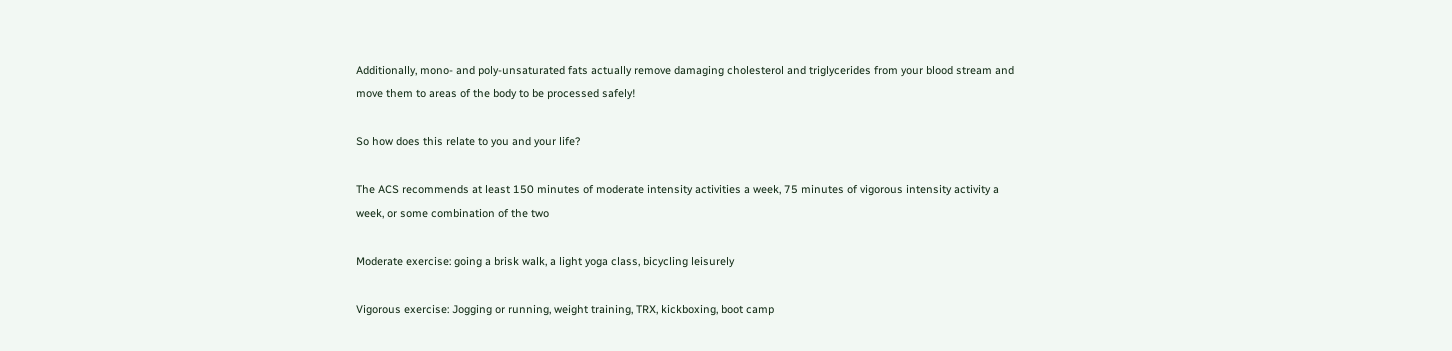Additionally, mono- and poly-unsaturated fats actually remove damaging cholesterol and triglycerides from your blood stream and move them to areas of the body to be processed safely!

So how does this relate to you and your life?

The ACS recommends at least 150 minutes of moderate intensity activities a week, 75 minutes of vigorous intensity activity a week, or some combination of the two

Moderate exercise: going a brisk walk, a light yoga class, bicycling leisurely

Vigorous exercise: Jogging or running, weight training, TRX, kickboxing, boot camp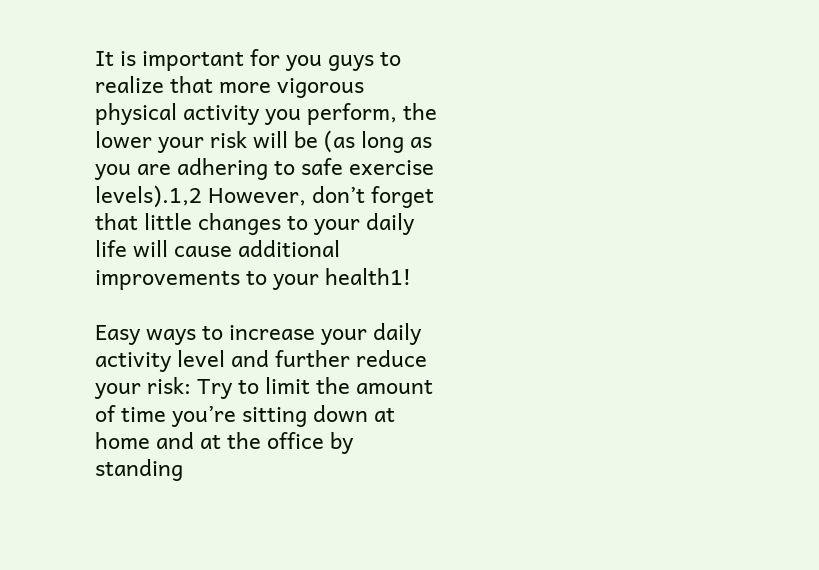It is important for you guys to realize that more vigorous physical activity you perform, the lower your risk will be (as long as you are adhering to safe exercise levels).1,2 However, don’t forget that little changes to your daily life will cause additional improvements to your health1!

Easy ways to increase your daily activity level and further reduce your risk: Try to limit the amount of time you’re sitting down at home and at the office by standing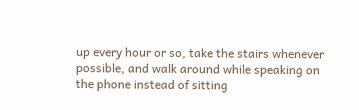up every hour or so, take the stairs whenever possible, and walk around while speaking on the phone instead of sitting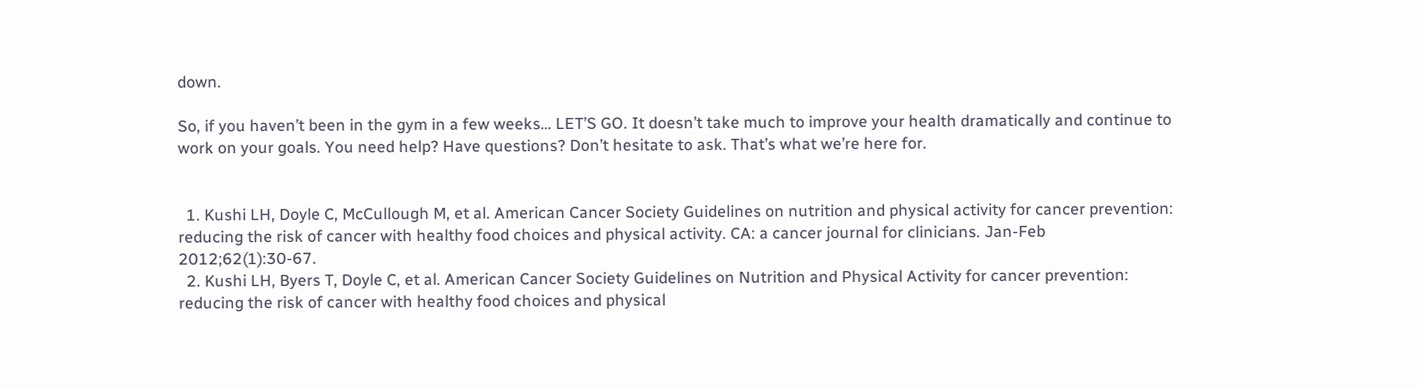down.

So, if you haven’t been in the gym in a few weeks… LET’S GO. It doesn’t take much to improve your health dramatically and continue to work on your goals. You need help? Have questions? Don’t hesitate to ask. That’s what we’re here for.


  1. Kushi LH, Doyle C, McCullough M, et al. American Cancer Society Guidelines on nutrition and physical activity for cancer prevention: reducing the risk of cancer with healthy food choices and physical activity. CA: a cancer journal for clinicians. Jan-Feb 2012;62(1):30-67.
  2. Kushi LH, Byers T, Doyle C, et al. American Cancer Society Guidelines on Nutrition and Physical Activity for cancer prevention: reducing the risk of cancer with healthy food choices and physical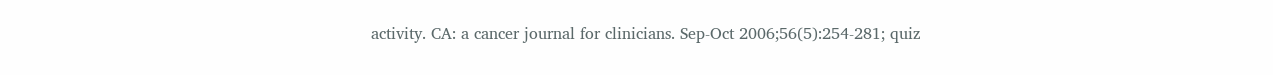activity. CA: a cancer journal for clinicians. Sep-Oct 2006;56(5):254-281; quiz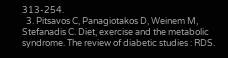313-254.
  3. Pitsavos C, Panagiotakos D, Weinem M, Stefanadis C. Diet, exercise and the metabolic syndrome. The review of diabetic studies : RDS.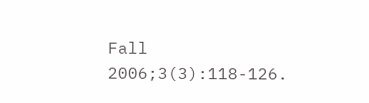Fall 2006;3(3):118-126.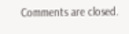Comments are closed.